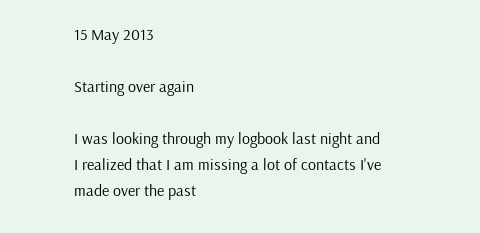15 May 2013

Starting over again

I was looking through my logbook last night and I realized that I am missing a lot of contacts I've made over the past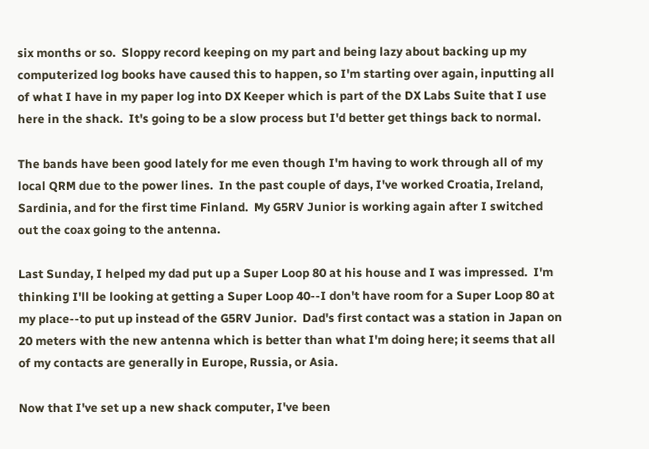six months or so.  Sloppy record keeping on my part and being lazy about backing up my computerized log books have caused this to happen, so I'm starting over again, inputting all of what I have in my paper log into DX Keeper which is part of the DX Labs Suite that I use here in the shack.  It's going to be a slow process but I'd better get things back to normal.

The bands have been good lately for me even though I'm having to work through all of my local QRM due to the power lines.  In the past couple of days, I've worked Croatia, Ireland, Sardinia, and for the first time Finland.  My G5RV Junior is working again after I switched out the coax going to the antenna.

Last Sunday, I helped my dad put up a Super Loop 80 at his house and I was impressed.  I'm thinking I'll be looking at getting a Super Loop 40--I don't have room for a Super Loop 80 at my place--to put up instead of the G5RV Junior.  Dad's first contact was a station in Japan on 20 meters with the new antenna which is better than what I'm doing here; it seems that all of my contacts are generally in Europe, Russia, or Asia.

Now that I've set up a new shack computer, I've been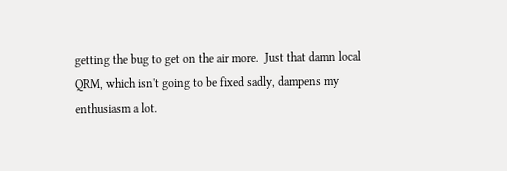getting the bug to get on the air more.  Just that damn local QRM, which isn't going to be fixed sadly, dampens my enthusiasm a lot.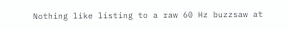Nothing like listing to a raw 60 Hz buzzsaw at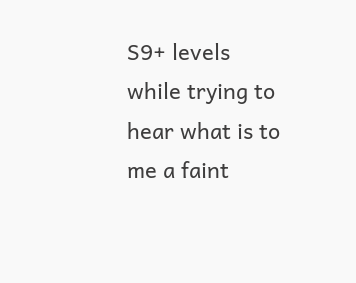S9+ levels while trying to hear what is to me a faint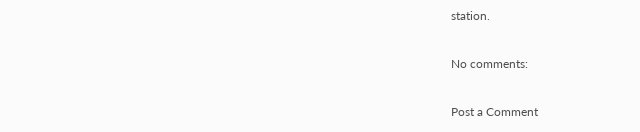station.

No comments:

Post a Comment